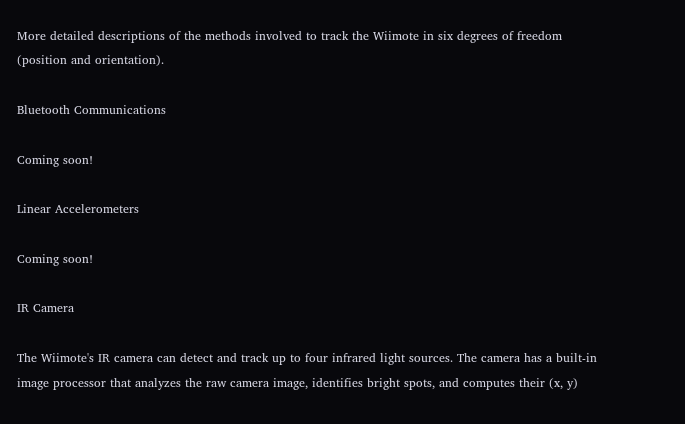More detailed descriptions of the methods involved to track the Wiimote in six degrees of freedom (position and orientation).

Bluetooth Communications

Coming soon!

Linear Accelerometers

Coming soon!

IR Camera

The Wiimote's IR camera can detect and track up to four infrared light sources. The camera has a built-in image processor that analyzes the raw camera image, identifies bright spots, and computes their (x, y)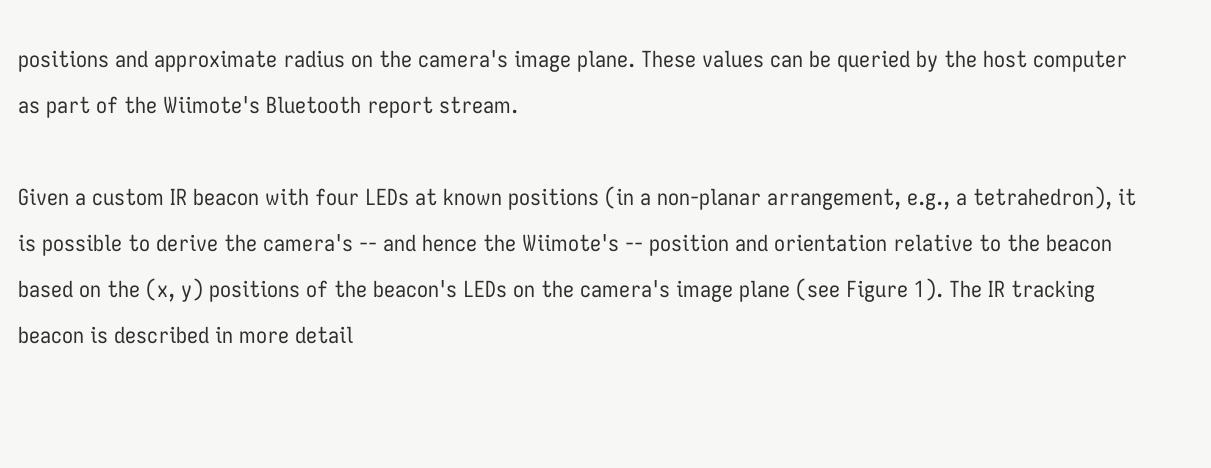positions and approximate radius on the camera's image plane. These values can be queried by the host computer as part of the Wiimote's Bluetooth report stream.

Given a custom IR beacon with four LEDs at known positions (in a non-planar arrangement, e.g., a tetrahedron), it is possible to derive the camera's -- and hence the Wiimote's -- position and orientation relative to the beacon based on the (x, y) positions of the beacon's LEDs on the camera's image plane (see Figure 1). The IR tracking beacon is described in more detail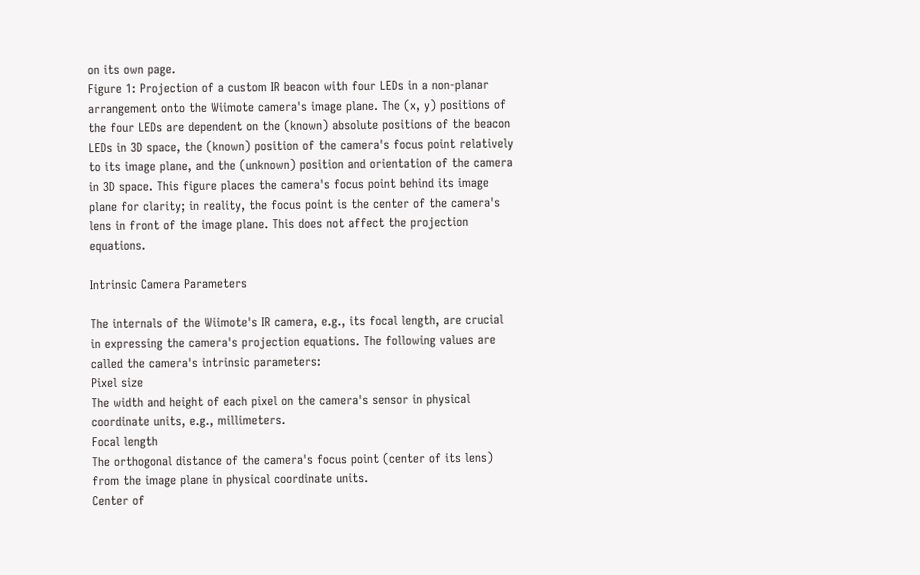on its own page.
Figure 1: Projection of a custom IR beacon with four LEDs in a non-planar arrangement onto the Wiimote camera's image plane. The (x, y) positions of the four LEDs are dependent on the (known) absolute positions of the beacon LEDs in 3D space, the (known) position of the camera's focus point relatively to its image plane, and the (unknown) position and orientation of the camera in 3D space. This figure places the camera's focus point behind its image plane for clarity; in reality, the focus point is the center of the camera's lens in front of the image plane. This does not affect the projection equations.

Intrinsic Camera Parameters

The internals of the Wiimote's IR camera, e.g., its focal length, are crucial in expressing the camera's projection equations. The following values are called the camera's intrinsic parameters:
Pixel size
The width and height of each pixel on the camera's sensor in physical coordinate units, e.g., millimeters.
Focal length
The orthogonal distance of the camera's focus point (center of its lens) from the image plane in physical coordinate units.
Center of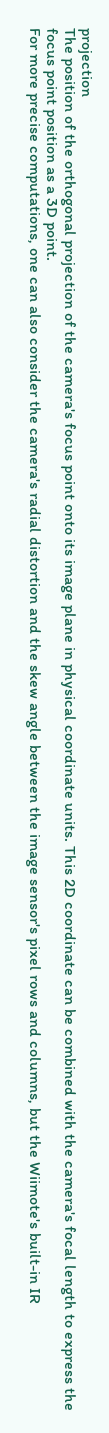projection
The position of the orthogonal projection of the camera's focus point onto its image plane in physical coordinate units. This 2D coordinate can be combined with the camera's focal length to express the focus point position as a 3D point.
For more precise computations, one can also consider the camera's radial distortion and the skew angle between the image sensor's pixel rows and columns, but the Wiimote's built-in IR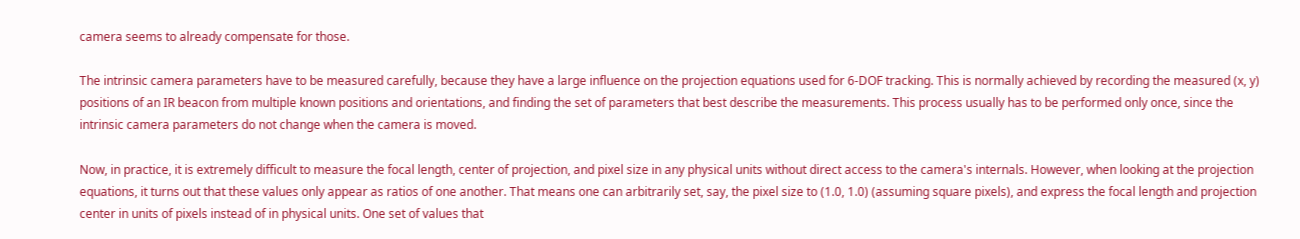camera seems to already compensate for those.

The intrinsic camera parameters have to be measured carefully, because they have a large influence on the projection equations used for 6-DOF tracking. This is normally achieved by recording the measured (x, y) positions of an IR beacon from multiple known positions and orientations, and finding the set of parameters that best describe the measurements. This process usually has to be performed only once, since the intrinsic camera parameters do not change when the camera is moved.

Now, in practice, it is extremely difficult to measure the focal length, center of projection, and pixel size in any physical units without direct access to the camera's internals. However, when looking at the projection equations, it turns out that these values only appear as ratios of one another. That means one can arbitrarily set, say, the pixel size to (1.0, 1.0) (assuming square pixels), and express the focal length and projection center in units of pixels instead of in physical units. One set of values that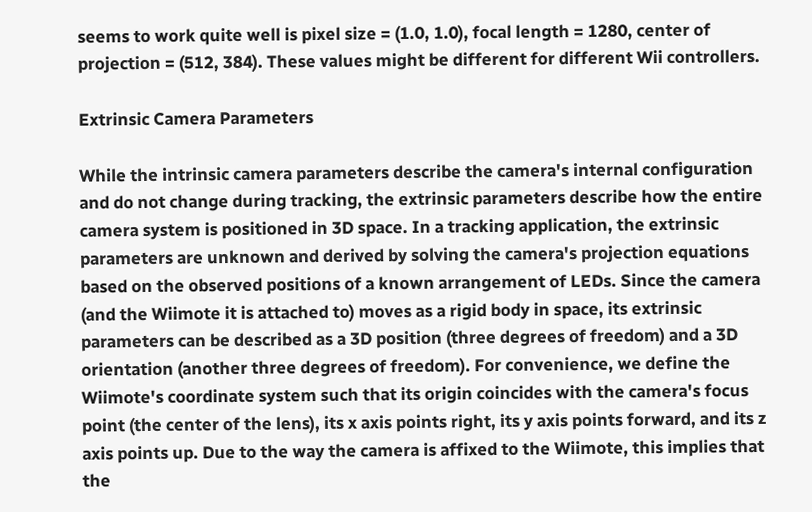seems to work quite well is pixel size = (1.0, 1.0), focal length = 1280, center of projection = (512, 384). These values might be different for different Wii controllers.

Extrinsic Camera Parameters

While the intrinsic camera parameters describe the camera's internal configuration and do not change during tracking, the extrinsic parameters describe how the entire camera system is positioned in 3D space. In a tracking application, the extrinsic parameters are unknown and derived by solving the camera's projection equations based on the observed positions of a known arrangement of LEDs. Since the camera (and the Wiimote it is attached to) moves as a rigid body in space, its extrinsic parameters can be described as a 3D position (three degrees of freedom) and a 3D orientation (another three degrees of freedom). For convenience, we define the Wiimote's coordinate system such that its origin coincides with the camera's focus point (the center of the lens), its x axis points right, its y axis points forward, and its z axis points up. Due to the way the camera is affixed to the Wiimote, this implies that the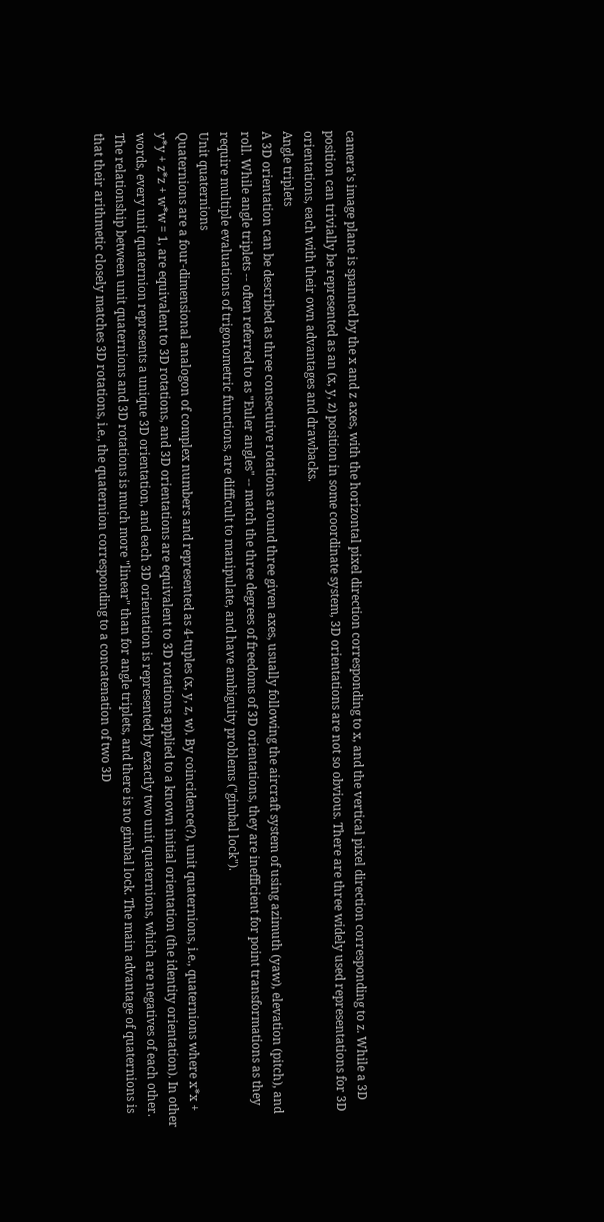camera's image plane is spanned by the x and z axes, with the horizontal pixel direction corresponding to x, and the vertical pixel direction corresponding to z. While a 3D position can trivially be represented as an (x, y, z) position in some coordinate system, 3D orientations are not so obvious. There are three widely used representations for 3D orientations, each with their own advantages and drawbacks.
Angle triplets
A 3D orientation can be described as three consecutive rotations around three given axes, usually following the aircraft system of using azimuth (yaw), elevation (pitch), and roll. While angle triplets -- often referred to as "Euler angles" -- match the three degrees of freedoms of 3D orientations, they are inefficient for point transformations as they require multiple evaluations of trigonometric functions, are difficult to manipulate, and have ambiguity problems ("gimbal lock").
Unit quaternions
Quaternions are a four-dimensional analogon of complex numbers and represented as 4-tuples (x, y, z, w). By coincidence(?), unit quaternions, i.e., quaternions where x*x + y*y + z*z + w*w = 1, are equivalent to 3D rotations, and 3D orientations are equivalent to 3D rotations applied to a known initial orientation (the identity orientation). In other words, every unit quaternion represents a unique 3D orientation, and each 3D orientation is represented by exactly two unit quaternions, which are negatives of each other. The relationship between unit quaternions and 3D rotations is much more "linear" than for angle triplets, and there is no gimbal lock. The main advantage of quaternions is that their arithmetic closely matches 3D rotations, i.e., the quaternion corresponding to a concatenation of two 3D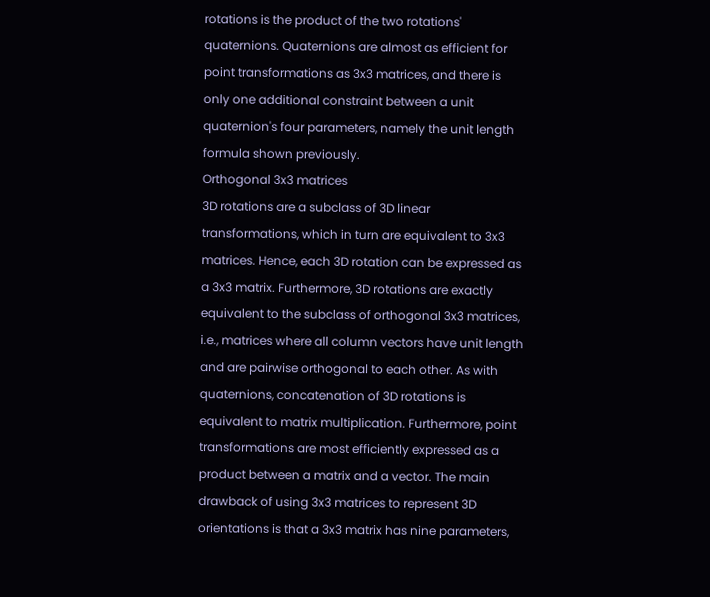rotations is the product of the two rotations' quaternions. Quaternions are almost as efficient for point transformations as 3x3 matrices, and there is only one additional constraint between a unit quaternion's four parameters, namely the unit length formula shown previously.
Orthogonal 3x3 matrices
3D rotations are a subclass of 3D linear transformations, which in turn are equivalent to 3x3 matrices. Hence, each 3D rotation can be expressed as a 3x3 matrix. Furthermore, 3D rotations are exactly equivalent to the subclass of orthogonal 3x3 matrices, i.e., matrices where all column vectors have unit length and are pairwise orthogonal to each other. As with quaternions, concatenation of 3D rotations is equivalent to matrix multiplication. Furthermore, point transformations are most efficiently expressed as a product between a matrix and a vector. The main drawback of using 3x3 matrices to represent 3D orientations is that a 3x3 matrix has nine parameters,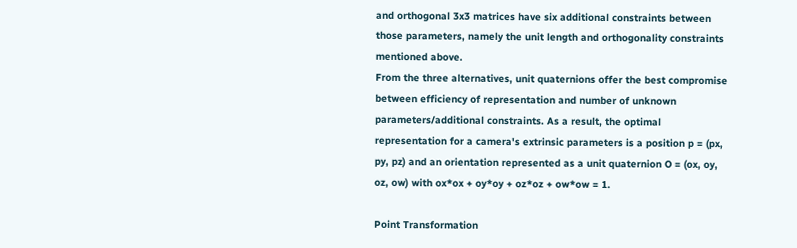and orthogonal 3x3 matrices have six additional constraints between those parameters, namely the unit length and orthogonality constraints mentioned above.
From the three alternatives, unit quaternions offer the best compromise between efficiency of representation and number of unknown parameters/additional constraints. As a result, the optimal representation for a camera's extrinsic parameters is a position p = (px, py, pz) and an orientation represented as a unit quaternion O = (ox, oy, oz, ow) with ox*ox + oy*oy + oz*oz + ow*ow = 1.

Point Transformation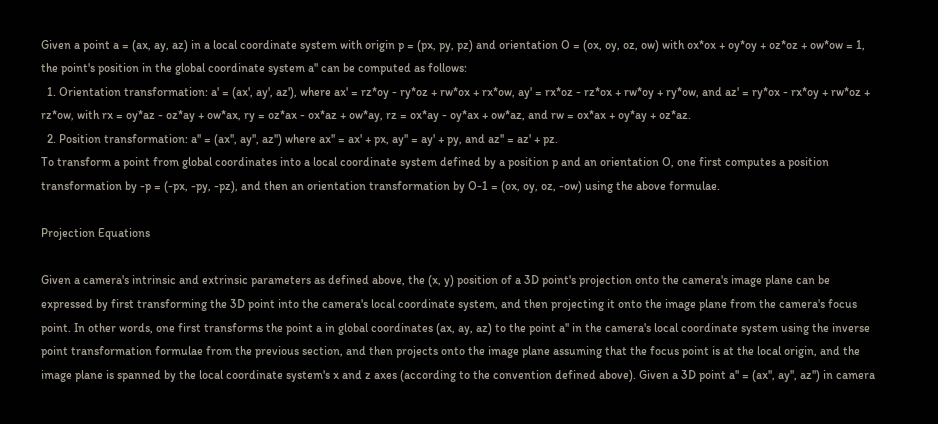Given a point a = (ax, ay, az) in a local coordinate system with origin p = (px, py, pz) and orientation O = (ox, oy, oz, ow) with ox*ox + oy*oy + oz*oz + ow*ow = 1, the point's position in the global coordinate system a'' can be computed as follows:
  1. Orientation transformation: a' = (ax', ay', az'), where ax' = rz*oy - ry*oz + rw*ox + rx*ow, ay' = rx*oz - rz*ox + rw*oy + ry*ow, and az' = ry*ox - rx*oy + rw*oz + rz*ow, with rx = oy*az - oz*ay + ow*ax, ry = oz*ax - ox*az + ow*ay, rz = ox*ay - oy*ax + ow*az, and rw = ox*ax + oy*ay + oz*az.
  2. Position transformation: a'' = (ax'', ay'', az'') where ax'' = ax' + px, ay'' = ay' + py, and az'' = az' + pz.
To transform a point from global coordinates into a local coordinate system defined by a position p and an orientation O, one first computes a position transformation by -p = (-px, -py, -pz), and then an orientation transformation by O-1 = (ox, oy, oz, -ow) using the above formulae.

Projection Equations

Given a camera's intrinsic and extrinsic parameters as defined above, the (x, y) position of a 3D point's projection onto the camera's image plane can be expressed by first transforming the 3D point into the camera's local coordinate system, and then projecting it onto the image plane from the camera's focus point. In other words, one first transforms the point a in global coordinates (ax, ay, az) to the point a'' in the camera's local coordinate system using the inverse point transformation formulae from the previous section, and then projects onto the image plane assuming that the focus point is at the local origin, and the image plane is spanned by the local coordinate system's x and z axes (according to the convention defined above). Given a 3D point a'' = (ax'', ay'', az'') in camera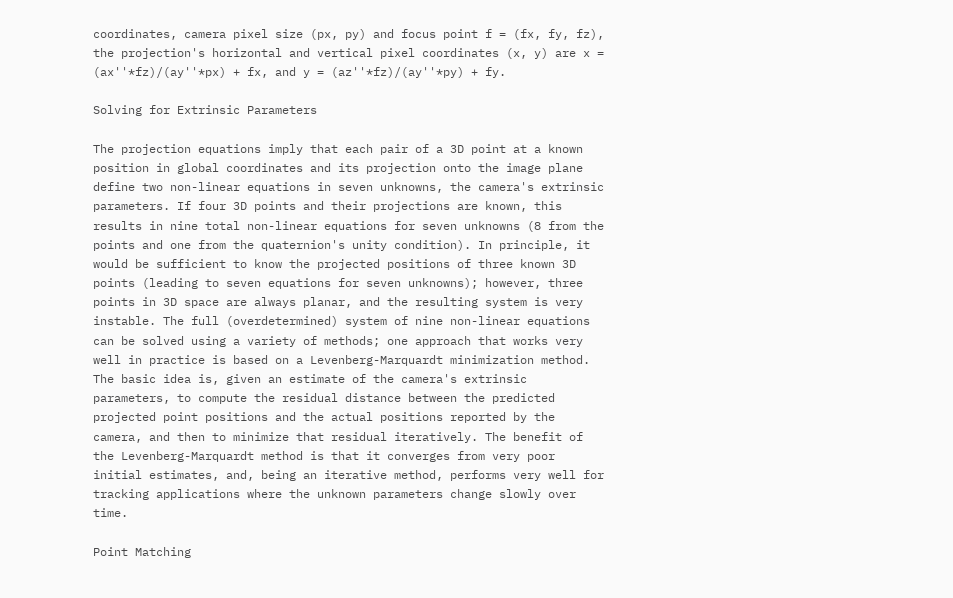coordinates, camera pixel size (px, py) and focus point f = (fx, fy, fz), the projection's horizontal and vertical pixel coordinates (x, y) are x = (ax''*fz)/(ay''*px) + fx, and y = (az''*fz)/(ay''*py) + fy.

Solving for Extrinsic Parameters

The projection equations imply that each pair of a 3D point at a known position in global coordinates and its projection onto the image plane define two non-linear equations in seven unknowns, the camera's extrinsic parameters. If four 3D points and their projections are known, this results in nine total non-linear equations for seven unknowns (8 from the points and one from the quaternion's unity condition). In principle, it would be sufficient to know the projected positions of three known 3D points (leading to seven equations for seven unknowns); however, three points in 3D space are always planar, and the resulting system is very instable. The full (overdetermined) system of nine non-linear equations can be solved using a variety of methods; one approach that works very well in practice is based on a Levenberg-Marquardt minimization method. The basic idea is, given an estimate of the camera's extrinsic parameters, to compute the residual distance between the predicted projected point positions and the actual positions reported by the camera, and then to minimize that residual iteratively. The benefit of the Levenberg-Marquardt method is that it converges from very poor initial estimates, and, being an iterative method, performs very well for tracking applications where the unknown parameters change slowly over time.

Point Matching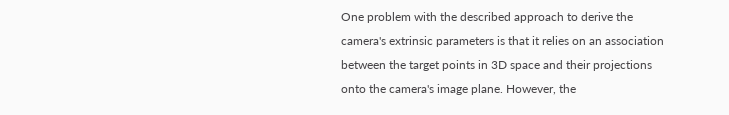One problem with the described approach to derive the camera's extrinsic parameters is that it relies on an association between the target points in 3D space and their projections onto the camera's image plane. However, the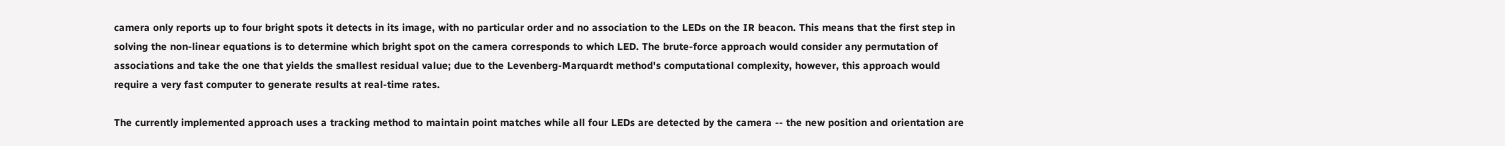camera only reports up to four bright spots it detects in its image, with no particular order and no association to the LEDs on the IR beacon. This means that the first step in solving the non-linear equations is to determine which bright spot on the camera corresponds to which LED. The brute-force approach would consider any permutation of associations and take the one that yields the smallest residual value; due to the Levenberg-Marquardt method's computational complexity, however, this approach would require a very fast computer to generate results at real-time rates.

The currently implemented approach uses a tracking method to maintain point matches while all four LEDs are detected by the camera -- the new position and orientation are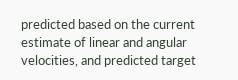predicted based on the current estimate of linear and angular velocities, and predicted target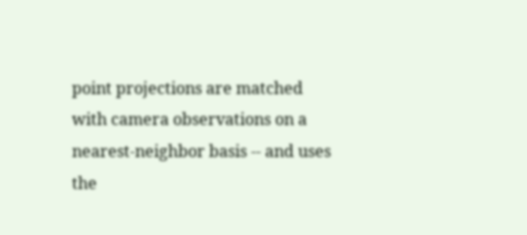point projections are matched with camera observations on a nearest-neighbor basis -- and uses the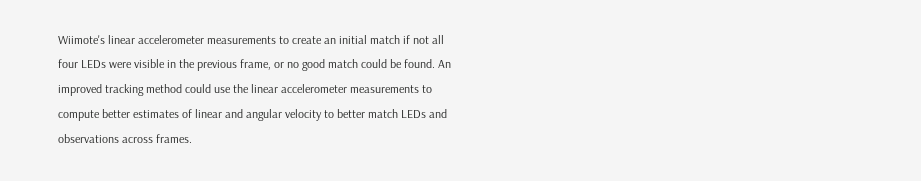Wiimote's linear accelerometer measurements to create an initial match if not all four LEDs were visible in the previous frame, or no good match could be found. An improved tracking method could use the linear accelerometer measurements to compute better estimates of linear and angular velocity to better match LEDs and observations across frames.